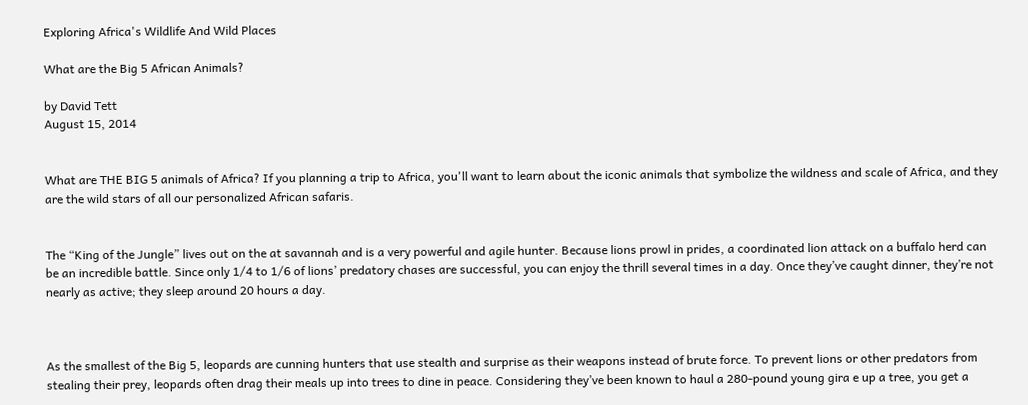Exploring Africa's Wildlife And Wild Places

What are the Big 5 African Animals?

by David Tett
August 15, 2014


What are THE BIG 5 animals of Africa? If you planning a trip to Africa, you'll want to learn about the iconic animals that symbolize the wildness and scale of Africa, and they are the wild stars of all our personalized African safaris.


The “King of the Jungle” lives out on the at savannah and is a very powerful and agile hunter. Because lions prowl in prides, a coordinated lion attack on a buffalo herd can be an incredible battle. Since only 1/4 to 1/6 of lions’ predatory chases are successful, you can enjoy the thrill several times in a day. Once they’ve caught dinner, they’re not nearly as active; they sleep around 20 hours a day.



As the smallest of the Big 5, leopards are cunning hunters that use stealth and surprise as their weapons instead of brute force. To prevent lions or other predators from stealing their prey, leopards often drag their meals up into trees to dine in peace. Considering they’ve been known to haul a 280-pound young gira e up a tree, you get a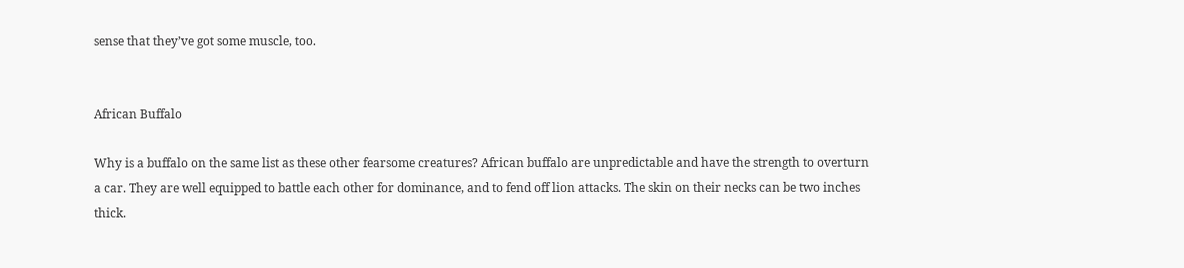sense that they’ve got some muscle, too.


African Buffalo

Why is a buffalo on the same list as these other fearsome creatures? African buffalo are unpredictable and have the strength to overturn a car. They are well equipped to battle each other for dominance, and to fend off lion attacks. The skin on their necks can be two inches thick.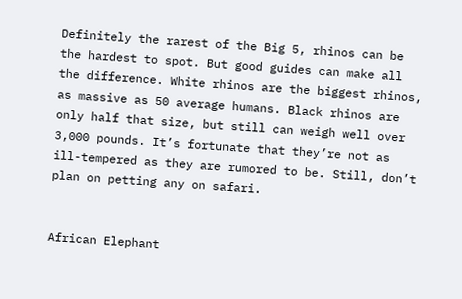Definitely the rarest of the Big 5, rhinos can be the hardest to spot. But good guides can make all the difference. White rhinos are the biggest rhinos, as massive as 50 average humans. Black rhinos are only half that size, but still can weigh well over 3,000 pounds. It’s fortunate that they’re not as ill-tempered as they are rumored to be. Still, don’t plan on petting any on safari.


African Elephant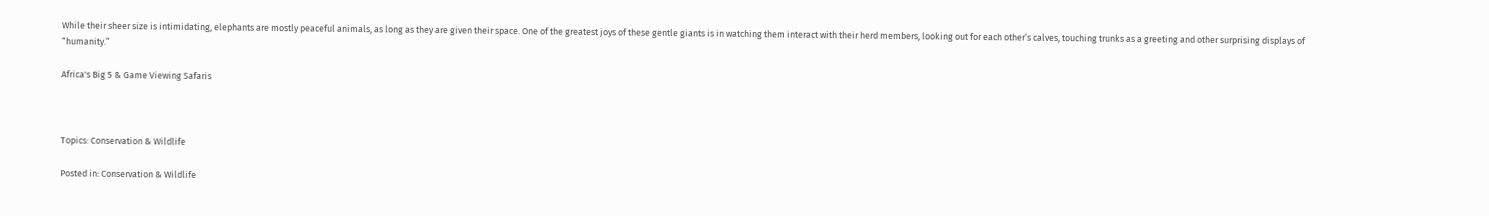While their sheer size is intimidating, elephants are mostly peaceful animals, as long as they are given their space. One of the greatest joys of these gentle giants is in watching them interact with their herd members, looking out for each other’s calves, touching trunks as a greeting and other surprising displays of “humanity.”

Africa's Big 5 & Game Viewing Safaris



Topics: Conservation & Wildlife

Posted in: Conservation & Wildlife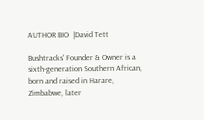AUTHOR BIO  |David Tett

Bushtracks' Founder & Owner is a sixth-generation Southern African, born and raised in Harare, Zimbabwe, later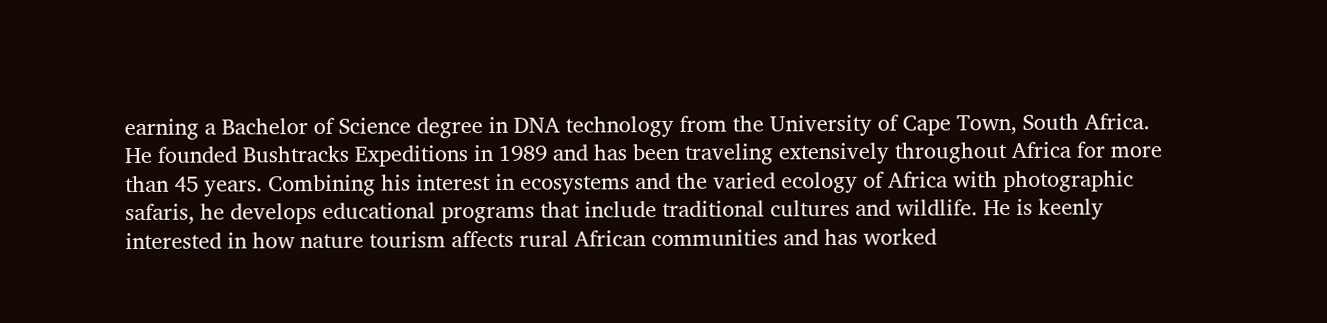earning a Bachelor of Science degree in DNA technology from the University of Cape Town, South Africa. He founded Bushtracks Expeditions in 1989 and has been traveling extensively throughout Africa for more than 45 years. Combining his interest in ecosystems and the varied ecology of Africa with photographic safaris, he develops educational programs that include traditional cultures and wildlife. He is keenly interested in how nature tourism affects rural African communities and has worked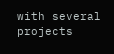with several projects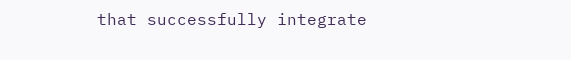that successfully integrate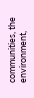communities, the environment,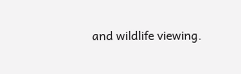and wildlife viewing.